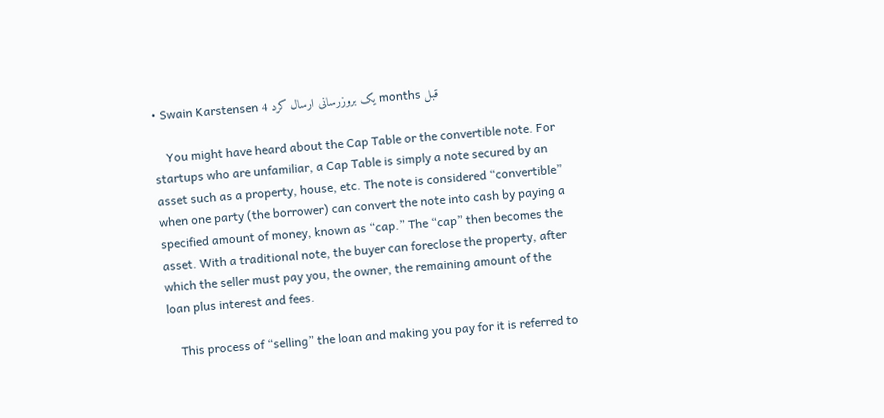• Swain Karstensen یک بروزرسانی ارسال کرد 4 months قبل

    You might have heard about the Cap Table or the convertible note. For startups who are unfamiliar, a Cap Table is simply a note secured by an asset such as a property, house, etc. The note is considered “convertible” when one party (the borrower) can convert the note into cash by paying a specified amount of money, known as “cap.” The “cap” then becomes the asset. With a traditional note, the buyer can foreclose the property, after which the seller must pay you, the owner, the remaining amount of the loan plus interest and fees.

    This process of “selling” the loan and making you pay for it is referred to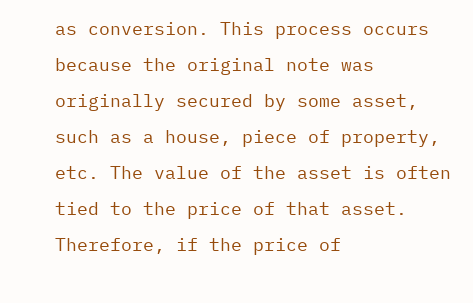as conversion. This process occurs because the original note was originally secured by some asset, such as a house, piece of property, etc. The value of the asset is often tied to the price of that asset. Therefore, if the price of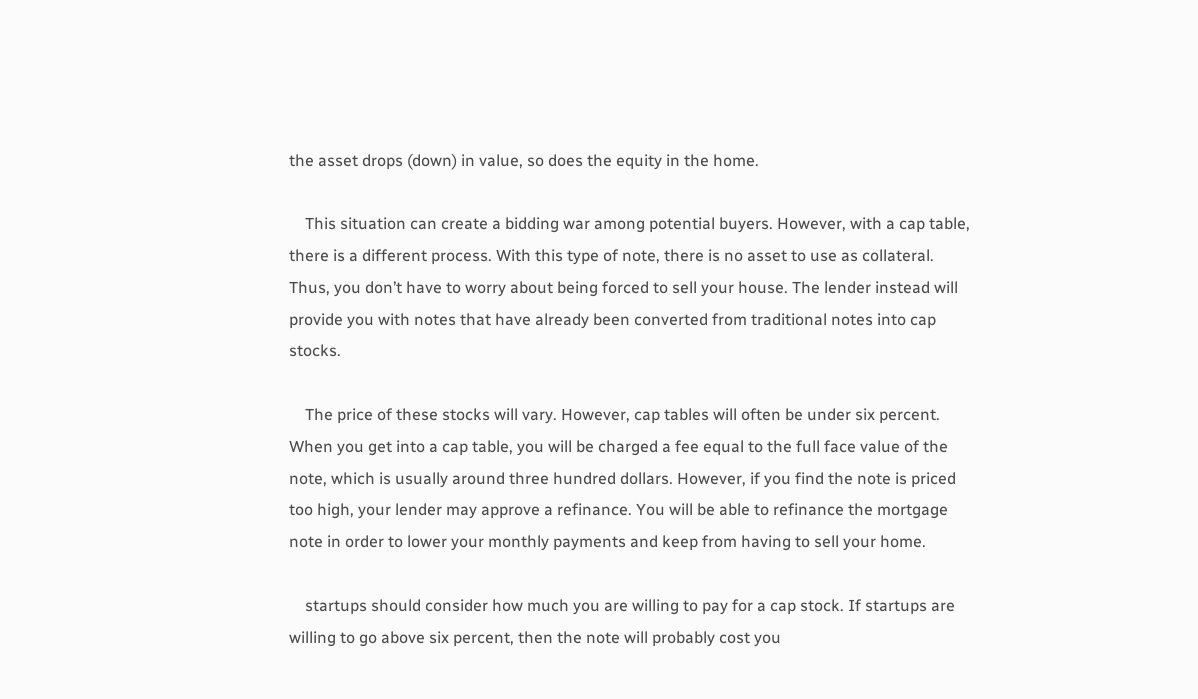the asset drops (down) in value, so does the equity in the home.

    This situation can create a bidding war among potential buyers. However, with a cap table, there is a different process. With this type of note, there is no asset to use as collateral. Thus, you don’t have to worry about being forced to sell your house. The lender instead will provide you with notes that have already been converted from traditional notes into cap stocks.

    The price of these stocks will vary. However, cap tables will often be under six percent. When you get into a cap table, you will be charged a fee equal to the full face value of the note, which is usually around three hundred dollars. However, if you find the note is priced too high, your lender may approve a refinance. You will be able to refinance the mortgage note in order to lower your monthly payments and keep from having to sell your home.

    startups should consider how much you are willing to pay for a cap stock. If startups are willing to go above six percent, then the note will probably cost you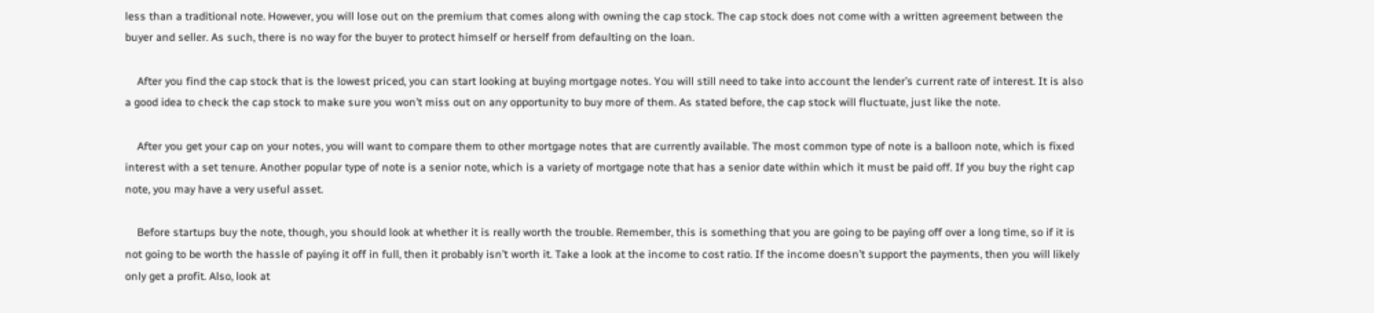less than a traditional note. However, you will lose out on the premium that comes along with owning the cap stock. The cap stock does not come with a written agreement between the buyer and seller. As such, there is no way for the buyer to protect himself or herself from defaulting on the loan.

    After you find the cap stock that is the lowest priced, you can start looking at buying mortgage notes. You will still need to take into account the lender’s current rate of interest. It is also a good idea to check the cap stock to make sure you won’t miss out on any opportunity to buy more of them. As stated before, the cap stock will fluctuate, just like the note.

    After you get your cap on your notes, you will want to compare them to other mortgage notes that are currently available. The most common type of note is a balloon note, which is fixed interest with a set tenure. Another popular type of note is a senior note, which is a variety of mortgage note that has a senior date within which it must be paid off. If you buy the right cap note, you may have a very useful asset.

    Before startups buy the note, though, you should look at whether it is really worth the trouble. Remember, this is something that you are going to be paying off over a long time, so if it is not going to be worth the hassle of paying it off in full, then it probably isn’t worth it. Take a look at the income to cost ratio. If the income doesn’t support the payments, then you will likely only get a profit. Also, look at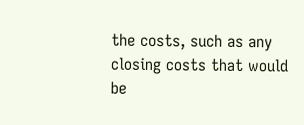the costs, such as any closing costs that would be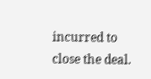incurred to close the deal.